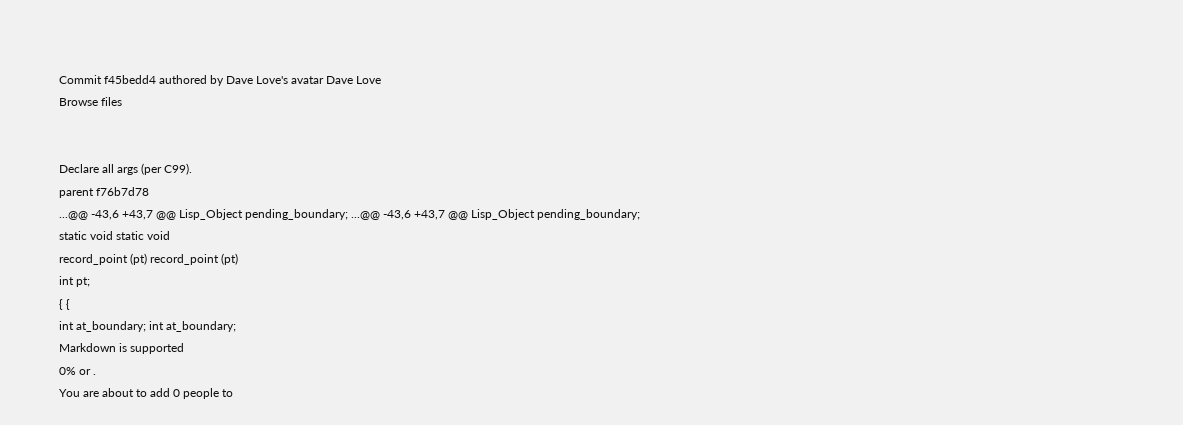Commit f45bedd4 authored by Dave Love's avatar Dave Love
Browse files


Declare all args (per C99).
parent f76b7d78
...@@ -43,6 +43,7 @@ Lisp_Object pending_boundary; ...@@ -43,6 +43,7 @@ Lisp_Object pending_boundary;
static void static void
record_point (pt) record_point (pt)
int pt;
{ {
int at_boundary; int at_boundary;
Markdown is supported
0% or .
You are about to add 0 people to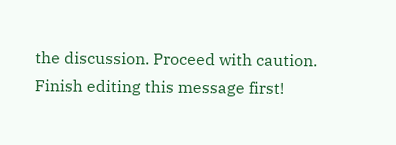the discussion. Proceed with caution.
Finish editing this message first!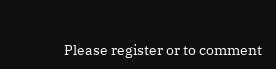Please register or to comment